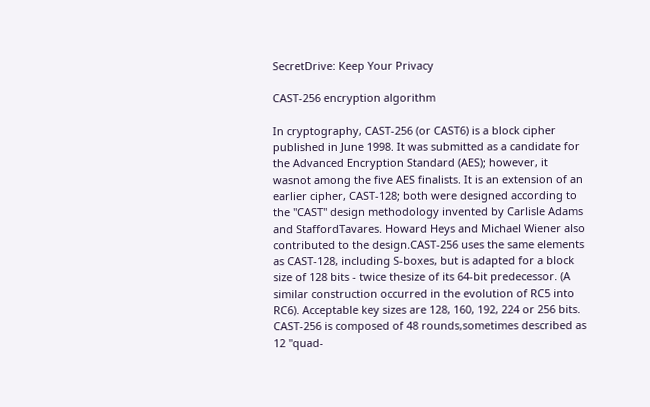SecretDrive: Keep Your Privacy

CAST-256 encryption algorithm

In cryptography, CAST-256 (or CAST6) is a block cipher published in June 1998. It was submitted as a candidate for the Advanced Encryption Standard (AES); however, it wasnot among the five AES finalists. It is an extension of an earlier cipher, CAST-128; both were designed according to the "CAST" design methodology invented by Carlisle Adams and StaffordTavares. Howard Heys and Michael Wiener also contributed to the design.CAST-256 uses the same elements as CAST-128, including S-boxes, but is adapted for a block size of 128 bits - twice thesize of its 64-bit predecessor. (A similar construction occurred in the evolution of RC5 into RC6). Acceptable key sizes are 128, 160, 192, 224 or 256 bits. CAST-256 is composed of 48 rounds,sometimes described as 12 "quad-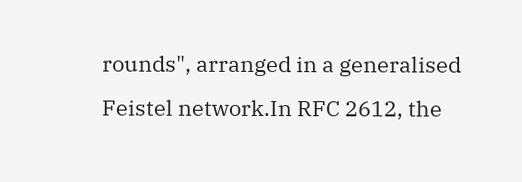rounds", arranged in a generalised Feistel network.In RFC 2612, the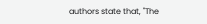authors state that, "The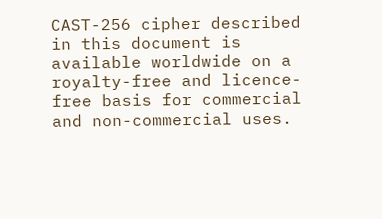CAST-256 cipher described in this document is available worldwide on a royalty-free and licence-free basis for commercial and non-commercial uses.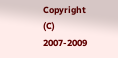Copyright (C) 2007-2009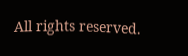All rights reserved.